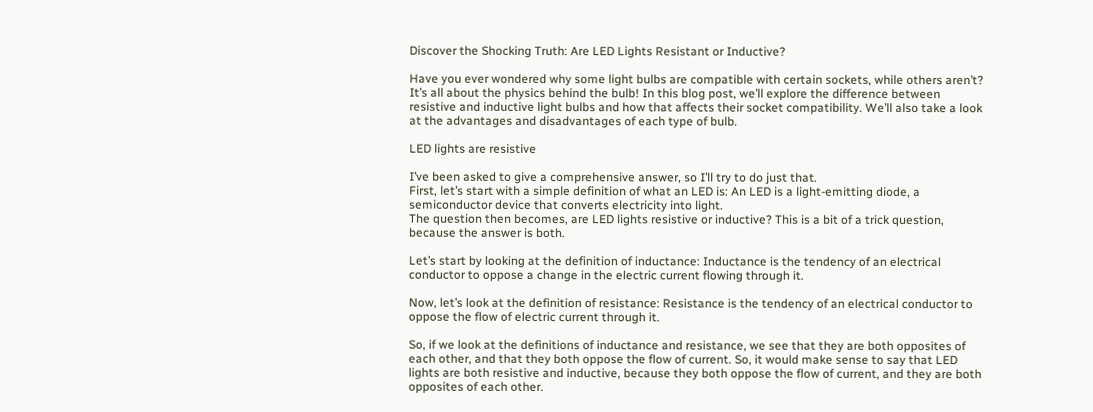Discover the Shocking Truth: Are LED Lights Resistant or Inductive?

Have you ever wondered why some light bulbs are compatible with certain sockets, while others aren’t? It’s all about the physics behind the bulb! In this blog post, we’ll explore the difference between resistive and inductive light bulbs and how that affects their socket compatibility. We’ll also take a look at the advantages and disadvantages of each type of bulb.

LED lights are resistive

I’ve been asked to give a comprehensive answer, so I’ll try to do just that.
First, let’s start with a simple definition of what an LED is: An LED is a light-emitting diode, a semiconductor device that converts electricity into light.
The question then becomes, are LED lights resistive or inductive? This is a bit of a trick question, because the answer is both.

Let’s start by looking at the definition of inductance: Inductance is the tendency of an electrical conductor to oppose a change in the electric current flowing through it.

Now, let’s look at the definition of resistance: Resistance is the tendency of an electrical conductor to oppose the flow of electric current through it.

So, if we look at the definitions of inductance and resistance, we see that they are both opposites of each other, and that they both oppose the flow of current. So, it would make sense to say that LED lights are both resistive and inductive, because they both oppose the flow of current, and they are both opposites of each other.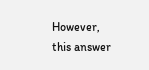However, this answer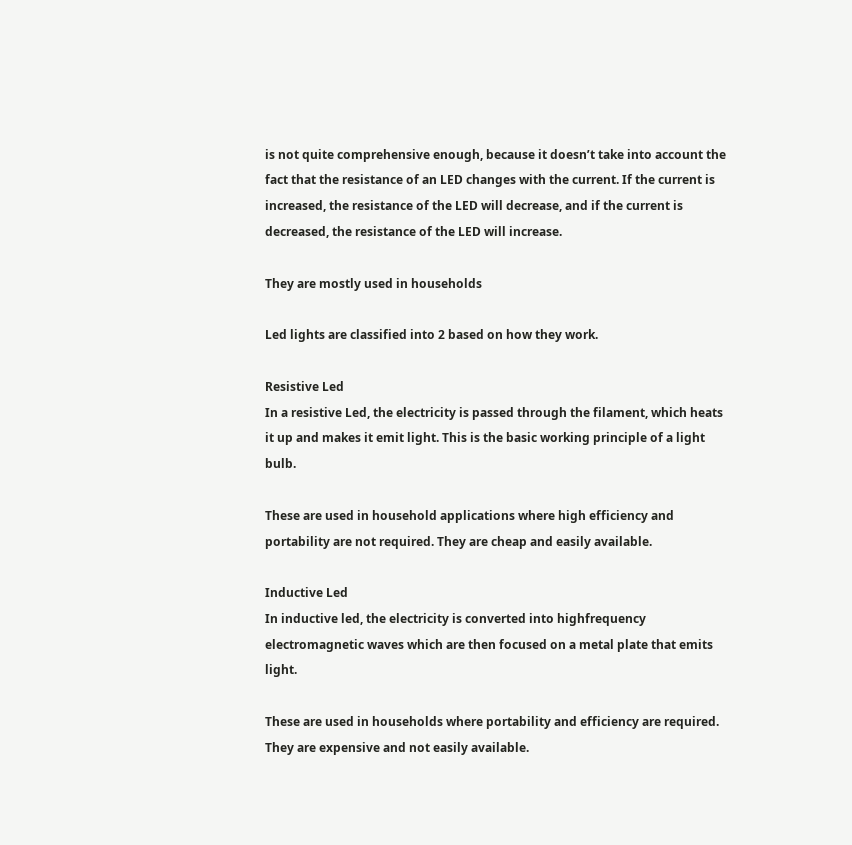is not quite comprehensive enough, because it doesn’t take into account the fact that the resistance of an LED changes with the current. If the current is increased, the resistance of the LED will decrease, and if the current is decreased, the resistance of the LED will increase.

They are mostly used in households

Led lights are classified into 2 based on how they work.

Resistive Led
In a resistive Led, the electricity is passed through the filament, which heats it up and makes it emit light. This is the basic working principle of a light bulb.

These are used in household applications where high efficiency and portability are not required. They are cheap and easily available.

Inductive Led
In inductive led, the electricity is converted into highfrequency electromagnetic waves which are then focused on a metal plate that emits light.

These are used in households where portability and efficiency are required. They are expensive and not easily available.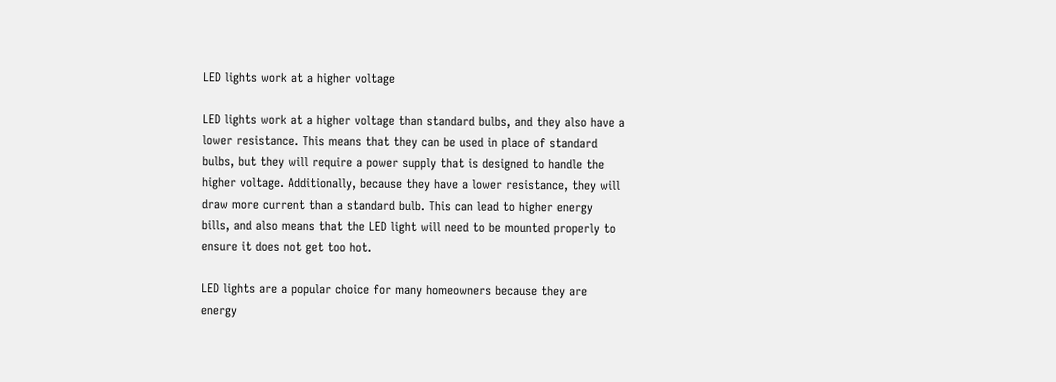LED lights work at a higher voltage

LED lights work at a higher voltage than standard bulbs, and they also have a lower resistance. This means that they can be used in place of standard bulbs, but they will require a power supply that is designed to handle the higher voltage. Additionally, because they have a lower resistance, they will draw more current than a standard bulb. This can lead to higher energy bills, and also means that the LED light will need to be mounted properly to ensure it does not get too hot.

LED lights are a popular choice for many homeowners because they are energy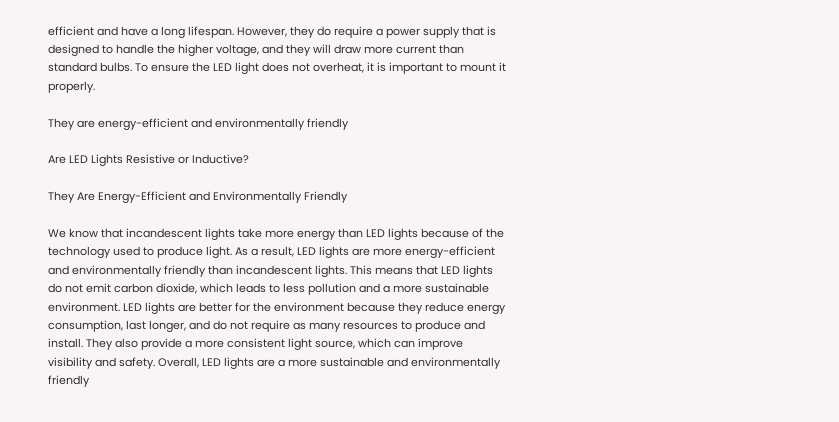efficient and have a long lifespan. However, they do require a power supply that is designed to handle the higher voltage, and they will draw more current than standard bulbs. To ensure the LED light does not overheat, it is important to mount it properly.

They are energy-efficient and environmentally friendly

Are LED Lights Resistive or Inductive?

They Are Energy-Efficient and Environmentally Friendly

We know that incandescent lights take more energy than LED lights because of the technology used to produce light. As a result, LED lights are more energy-efficient and environmentally friendly than incandescent lights. This means that LED lights do not emit carbon dioxide, which leads to less pollution and a more sustainable environment. LED lights are better for the environment because they reduce energy consumption, last longer, and do not require as many resources to produce and install. They also provide a more consistent light source, which can improve visibility and safety. Overall, LED lights are a more sustainable and environmentally friendly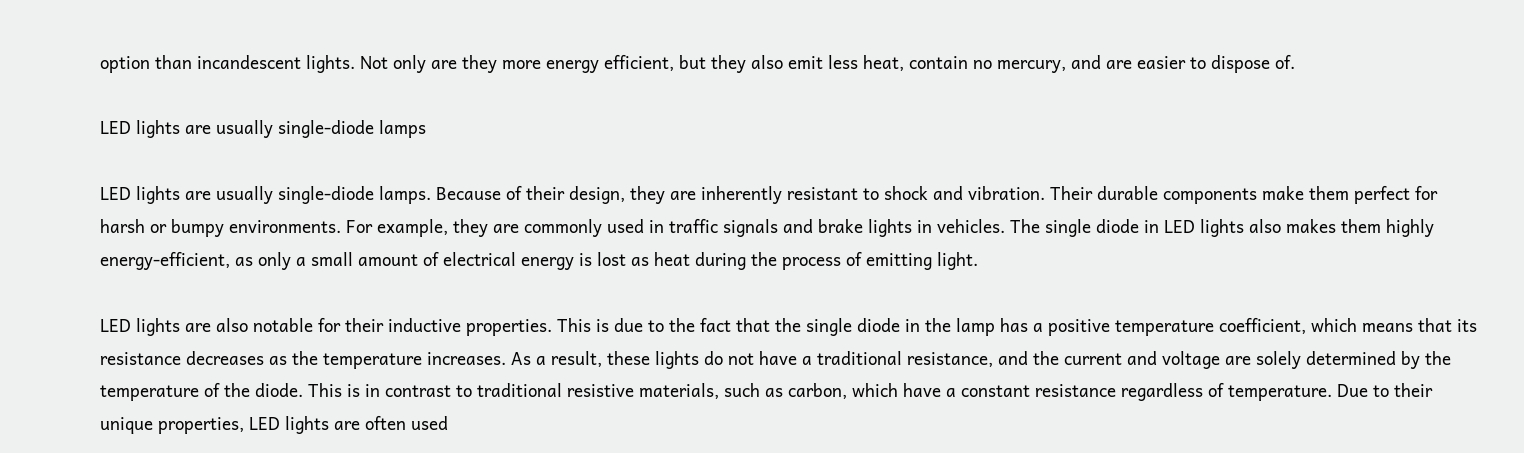option than incandescent lights. Not only are they more energy efficient, but they also emit less heat, contain no mercury, and are easier to dispose of.

LED lights are usually single-diode lamps

LED lights are usually single-diode lamps. Because of their design, they are inherently resistant to shock and vibration. Their durable components make them perfect for harsh or bumpy environments. For example, they are commonly used in traffic signals and brake lights in vehicles. The single diode in LED lights also makes them highly energy-efficient, as only a small amount of electrical energy is lost as heat during the process of emitting light.

LED lights are also notable for their inductive properties. This is due to the fact that the single diode in the lamp has a positive temperature coefficient, which means that its resistance decreases as the temperature increases. As a result, these lights do not have a traditional resistance, and the current and voltage are solely determined by the temperature of the diode. This is in contrast to traditional resistive materials, such as carbon, which have a constant resistance regardless of temperature. Due to their unique properties, LED lights are often used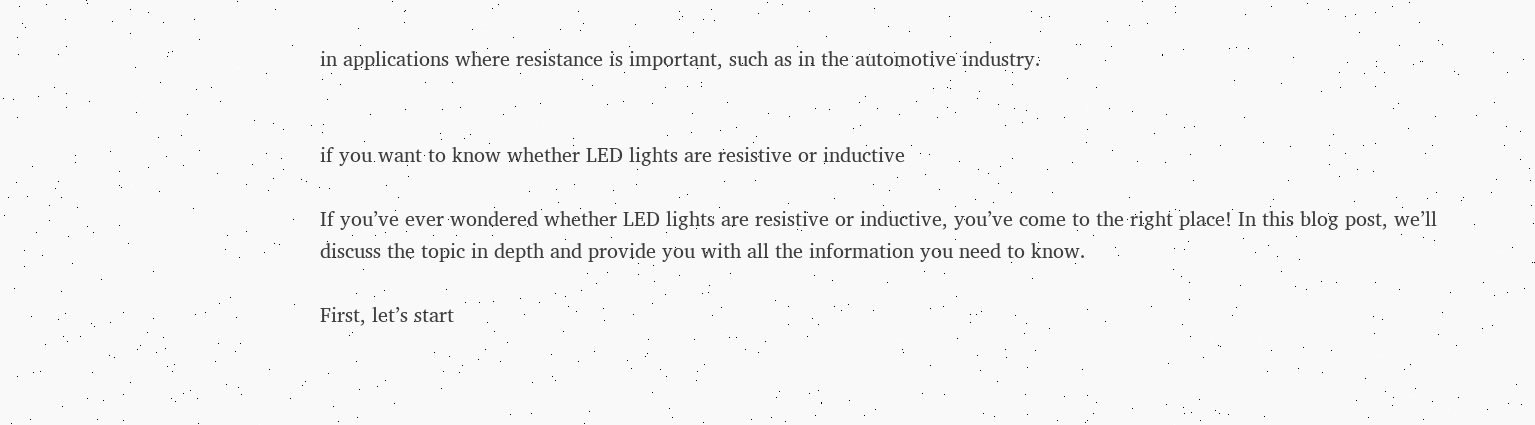in applications where resistance is important, such as in the automotive industry.


if you want to know whether LED lights are resistive or inductive

If you’ve ever wondered whether LED lights are resistive or inductive, you’ve come to the right place! In this blog post, we’ll discuss the topic in depth and provide you with all the information you need to know.

First, let’s start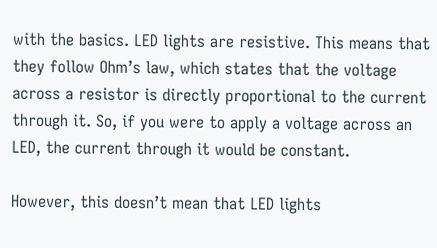with the basics. LED lights are resistive. This means that they follow Ohm’s law, which states that the voltage across a resistor is directly proportional to the current through it. So, if you were to apply a voltage across an LED, the current through it would be constant.

However, this doesn’t mean that LED lights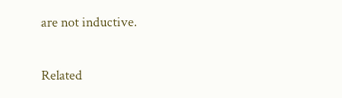are not inductive.

Related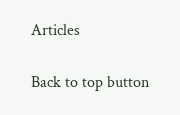Articles

Back to top button